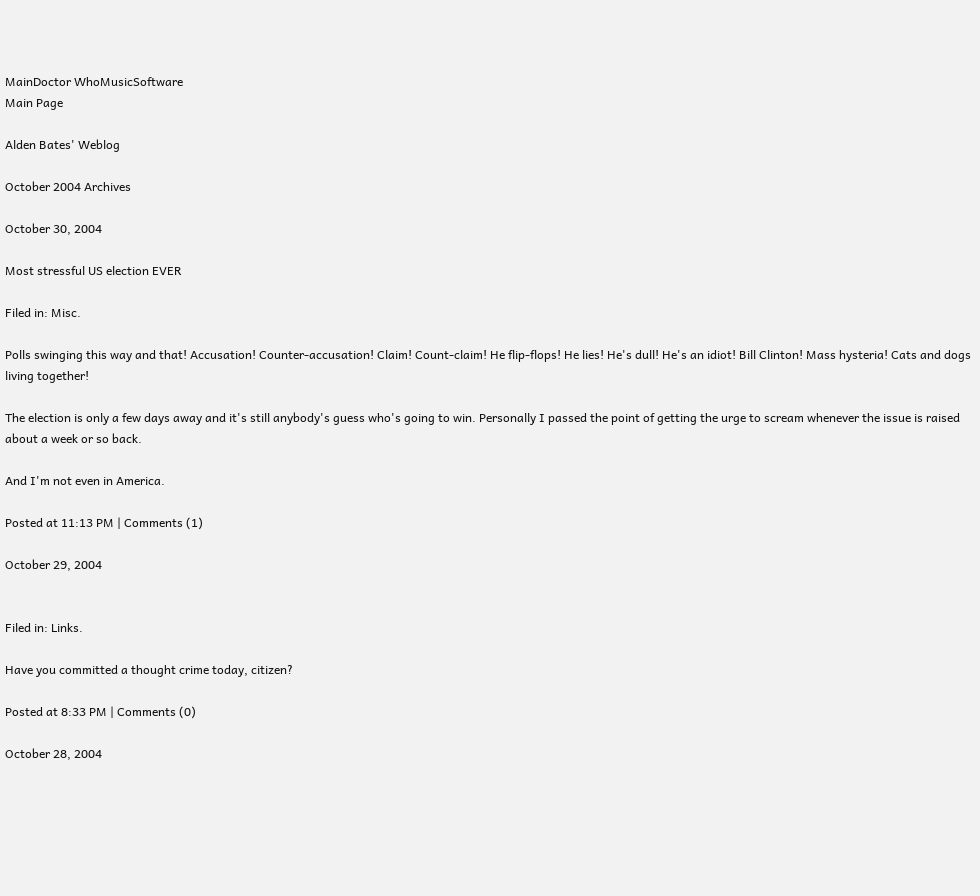MainDoctor WhoMusicSoftware
Main Page

Alden Bates' Weblog

October 2004 Archives

October 30, 2004

Most stressful US election EVER

Filed in: Misc.

Polls swinging this way and that! Accusation! Counter-accusation! Claim! Count-claim! He flip-flops! He lies! He's dull! He's an idiot! Bill Clinton! Mass hysteria! Cats and dogs living together!

The election is only a few days away and it's still anybody's guess who's going to win. Personally I passed the point of getting the urge to scream whenever the issue is raised about a week or so back.

And I'm not even in America.

Posted at 11:13 PM | Comments (1)

October 29, 2004


Filed in: Links.

Have you committed a thought crime today, citizen?

Posted at 8:33 PM | Comments (0)

October 28, 2004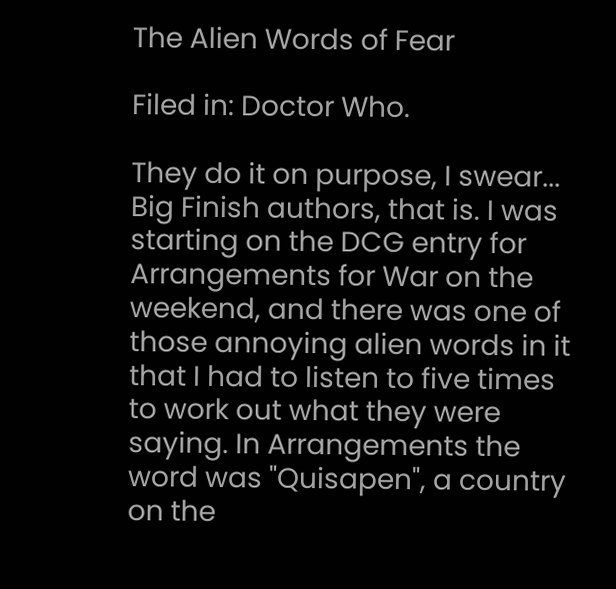The Alien Words of Fear

Filed in: Doctor Who.

They do it on purpose, I swear... Big Finish authors, that is. I was starting on the DCG entry for Arrangements for War on the weekend, and there was one of those annoying alien words in it that I had to listen to five times to work out what they were saying. In Arrangements the word was "Quisapen", a country on the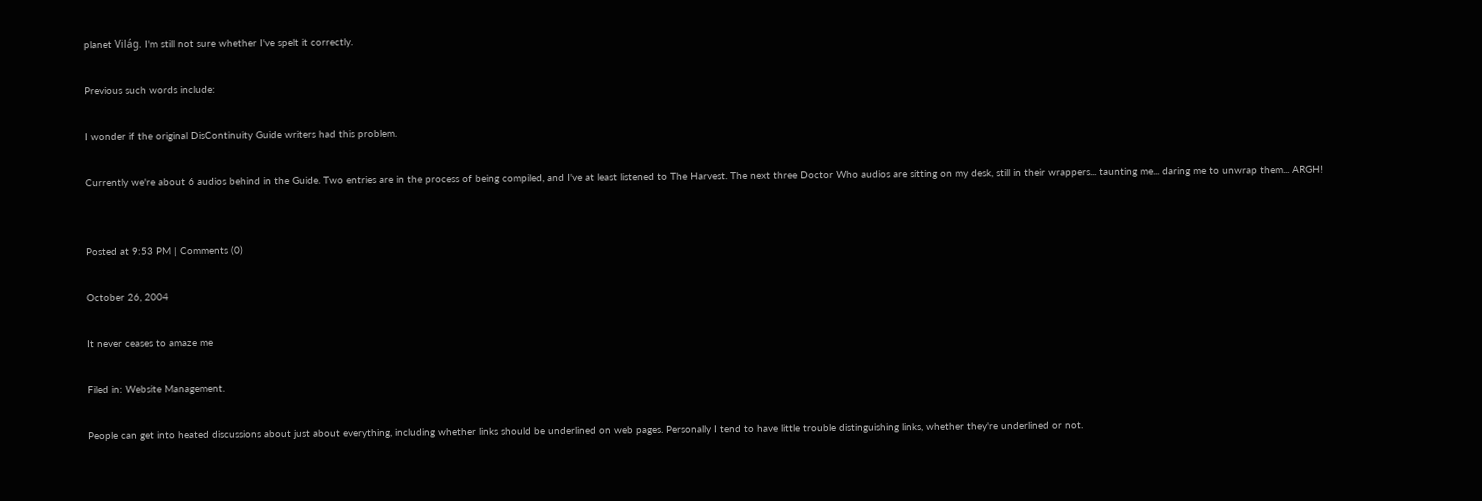planet Világ. I'm still not sure whether I've spelt it correctly.

Previous such words include:

I wonder if the original DisContinuity Guide writers had this problem.

Currently we're about 6 audios behind in the Guide. Two entries are in the process of being compiled, and I've at least listened to The Harvest. The next three Doctor Who audios are sitting on my desk, still in their wrappers... taunting me... daring me to unwrap them... ARGH!


Posted at 9:53 PM | Comments (0)

October 26, 2004

It never ceases to amaze me

Filed in: Website Management.

People can get into heated discussions about just about everything, including whether links should be underlined on web pages. Personally I tend to have little trouble distinguishing links, whether they're underlined or not.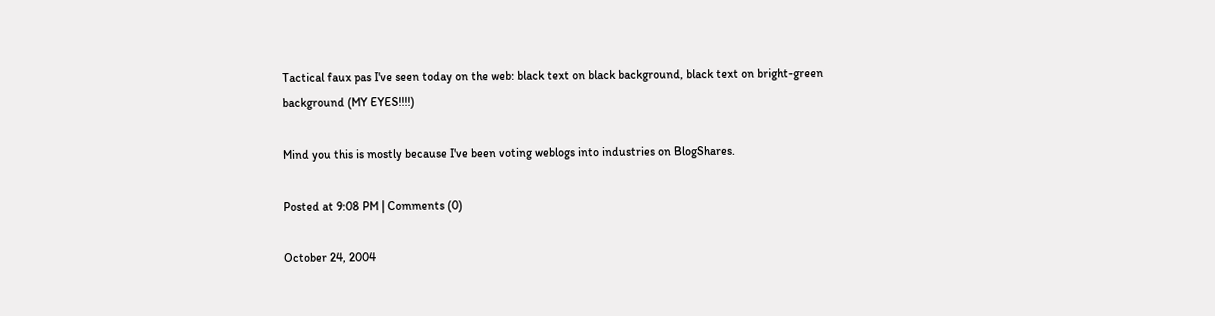Tactical faux pas I've seen today on the web: black text on black background, black text on bright-green background (MY EYES!!!!)

Mind you this is mostly because I've been voting weblogs into industries on BlogShares.

Posted at 9:08 PM | Comments (0)

October 24, 2004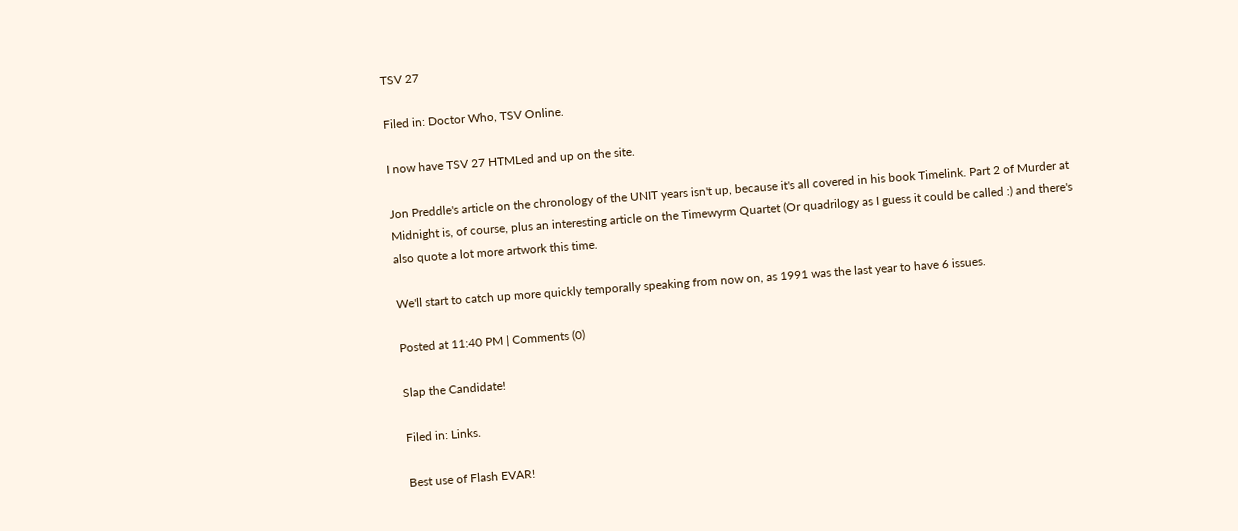TSV 27

Filed in: Doctor Who, TSV Online.

I now have TSV 27 HTMLed and up on the site.

Jon Preddle's article on the chronology of the UNIT years isn't up, because it's all covered in his book Timelink. Part 2 of Murder at Midnight is, of course, plus an interesting article on the Timewyrm Quartet (Or quadrilogy as I guess it could be called :) and there's also quote a lot more artwork this time.

We'll start to catch up more quickly temporally speaking from now on, as 1991 was the last year to have 6 issues.

Posted at 11:40 PM | Comments (0)

Slap the Candidate!

Filed in: Links.

Best use of Flash EVAR!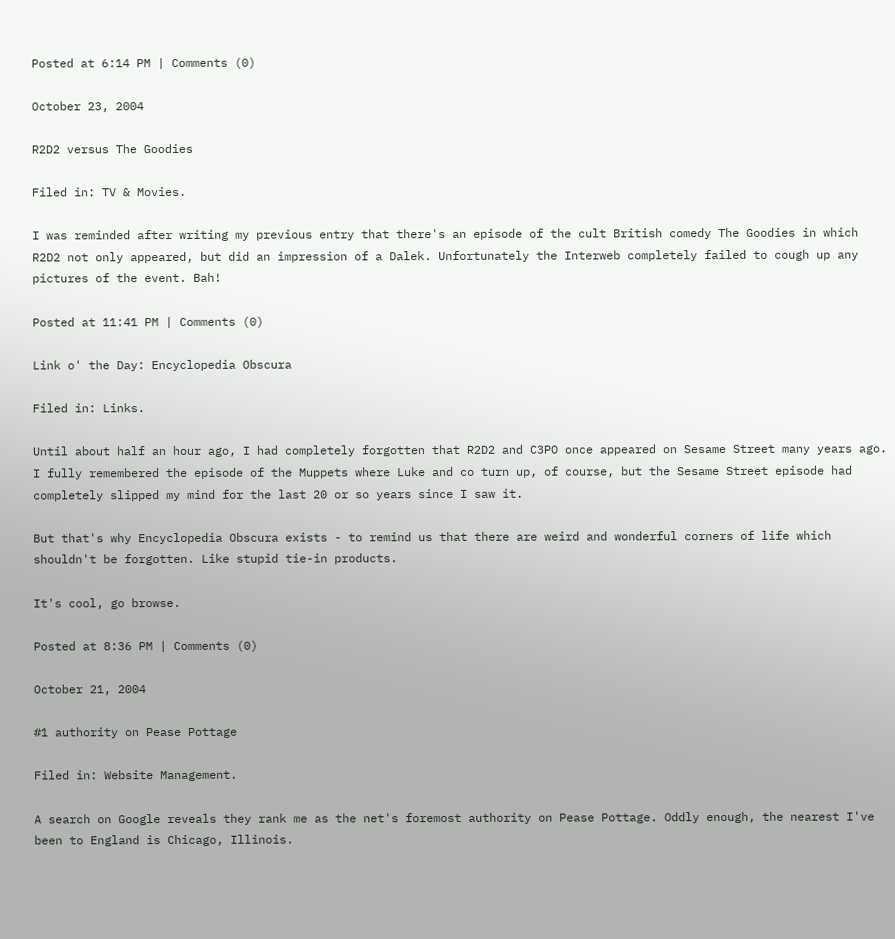Posted at 6:14 PM | Comments (0)

October 23, 2004

R2D2 versus The Goodies

Filed in: TV & Movies.

I was reminded after writing my previous entry that there's an episode of the cult British comedy The Goodies in which R2D2 not only appeared, but did an impression of a Dalek. Unfortunately the Interweb completely failed to cough up any pictures of the event. Bah!

Posted at 11:41 PM | Comments (0)

Link o' the Day: Encyclopedia Obscura

Filed in: Links.

Until about half an hour ago, I had completely forgotten that R2D2 and C3PO once appeared on Sesame Street many years ago. I fully remembered the episode of the Muppets where Luke and co turn up, of course, but the Sesame Street episode had completely slipped my mind for the last 20 or so years since I saw it.

But that's why Encyclopedia Obscura exists - to remind us that there are weird and wonderful corners of life which shouldn't be forgotten. Like stupid tie-in products.

It's cool, go browse.

Posted at 8:36 PM | Comments (0)

October 21, 2004

#1 authority on Pease Pottage

Filed in: Website Management.

A search on Google reveals they rank me as the net's foremost authority on Pease Pottage. Oddly enough, the nearest I've been to England is Chicago, Illinois.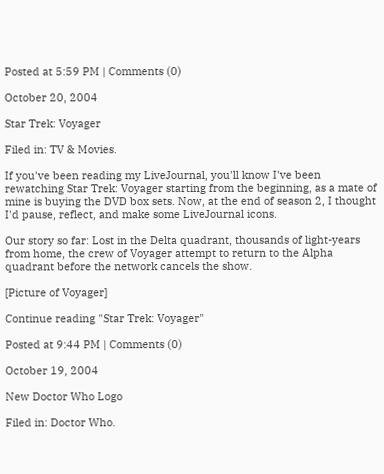Posted at 5:59 PM | Comments (0)

October 20, 2004

Star Trek: Voyager

Filed in: TV & Movies.

If you've been reading my LiveJournal, you'll know I've been rewatching Star Trek: Voyager starting from the beginning, as a mate of mine is buying the DVD box sets. Now, at the end of season 2, I thought I'd pause, reflect, and make some LiveJournal icons.

Our story so far: Lost in the Delta quadrant, thousands of light-years from home, the crew of Voyager attempt to return to the Alpha quadrant before the network cancels the show.

[Picture of Voyager]

Continue reading "Star Trek: Voyager"

Posted at 9:44 PM | Comments (0)

October 19, 2004

New Doctor Who Logo

Filed in: Doctor Who.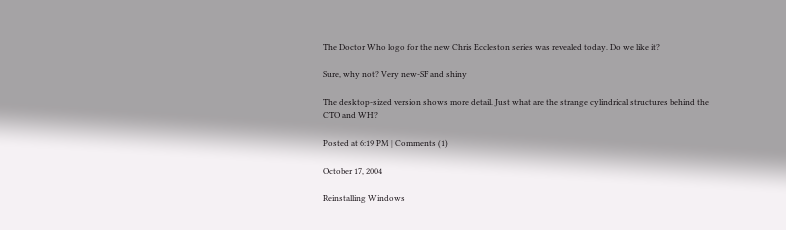The Doctor Who logo for the new Chris Eccleston series was revealed today. Do we like it?

Sure, why not? Very new-SF and shiny

The desktop-sized version shows more detail. Just what are the strange cylindrical structures behind the CTO and WH?

Posted at 6:19 PM | Comments (1)

October 17, 2004

Reinstalling Windows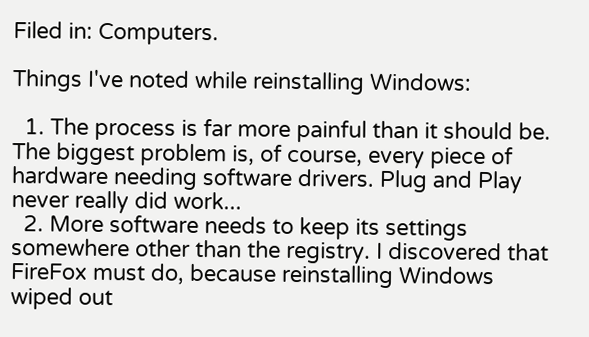Filed in: Computers.

Things I've noted while reinstalling Windows:

  1. The process is far more painful than it should be. The biggest problem is, of course, every piece of hardware needing software drivers. Plug and Play never really did work...
  2. More software needs to keep its settings somewhere other than the registry. I discovered that FireFox must do, because reinstalling Windows wiped out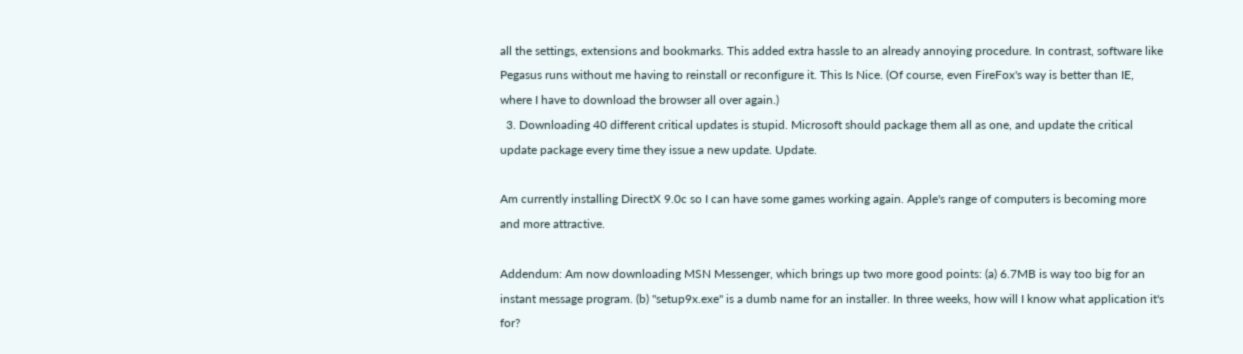all the settings, extensions and bookmarks. This added extra hassle to an already annoying procedure. In contrast, software like Pegasus runs without me having to reinstall or reconfigure it. This Is Nice. (Of course, even FireFox's way is better than IE, where I have to download the browser all over again.)
  3. Downloading 40 different critical updates is stupid. Microsoft should package them all as one, and update the critical update package every time they issue a new update. Update.

Am currently installing DirectX 9.0c so I can have some games working again. Apple's range of computers is becoming more and more attractive.

Addendum: Am now downloading MSN Messenger, which brings up two more good points: (a) 6.7MB is way too big for an instant message program. (b) "setup9x.exe" is a dumb name for an installer. In three weeks, how will I know what application it's for?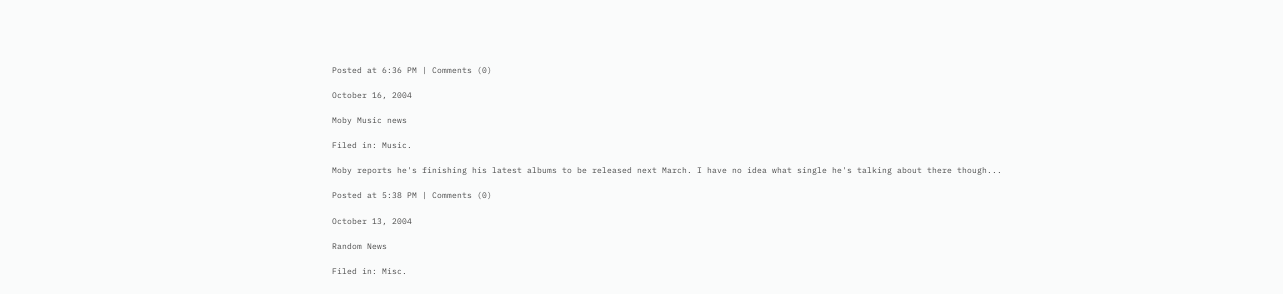Posted at 6:36 PM | Comments (0)

October 16, 2004

Moby Music news

Filed in: Music.

Moby reports he's finishing his latest albums to be released next March. I have no idea what single he's talking about there though...

Posted at 5:38 PM | Comments (0)

October 13, 2004

Random News

Filed in: Misc.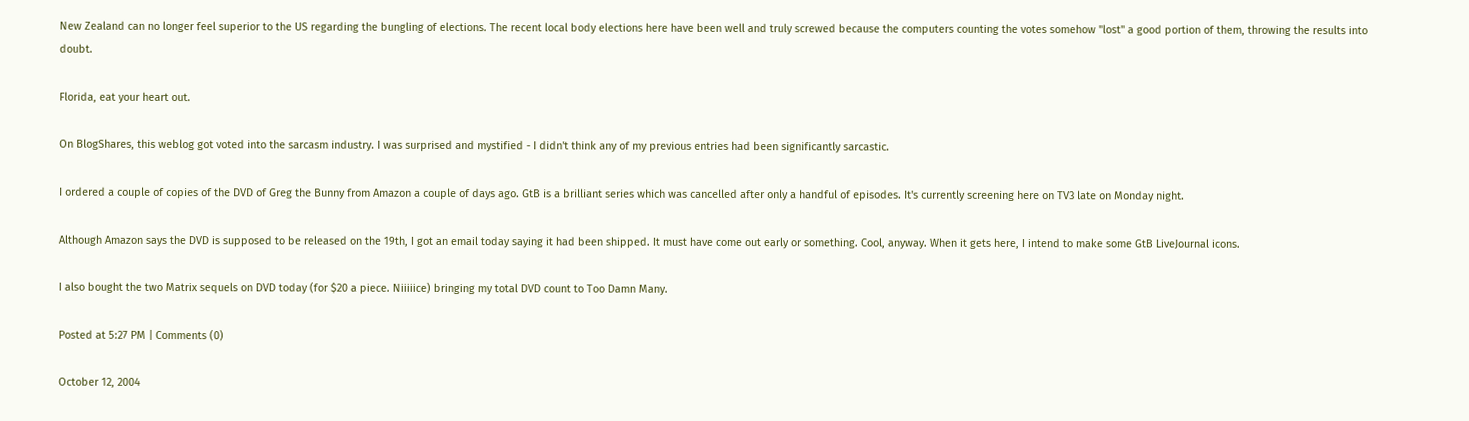New Zealand can no longer feel superior to the US regarding the bungling of elections. The recent local body elections here have been well and truly screwed because the computers counting the votes somehow "lost" a good portion of them, throwing the results into doubt.

Florida, eat your heart out.

On BlogShares, this weblog got voted into the sarcasm industry. I was surprised and mystified - I didn't think any of my previous entries had been significantly sarcastic.

I ordered a couple of copies of the DVD of Greg the Bunny from Amazon a couple of days ago. GtB is a brilliant series which was cancelled after only a handful of episodes. It's currently screening here on TV3 late on Monday night.

Although Amazon says the DVD is supposed to be released on the 19th, I got an email today saying it had been shipped. It must have come out early or something. Cool, anyway. When it gets here, I intend to make some GtB LiveJournal icons.

I also bought the two Matrix sequels on DVD today (for $20 a piece. Niiiiice) bringing my total DVD count to Too Damn Many.

Posted at 5:27 PM | Comments (0)

October 12, 2004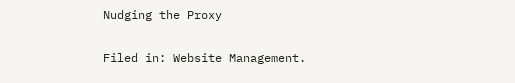Nudging the Proxy

Filed in: Website Management.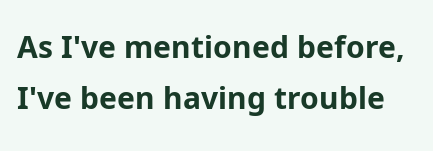As I've mentioned before, I've been having trouble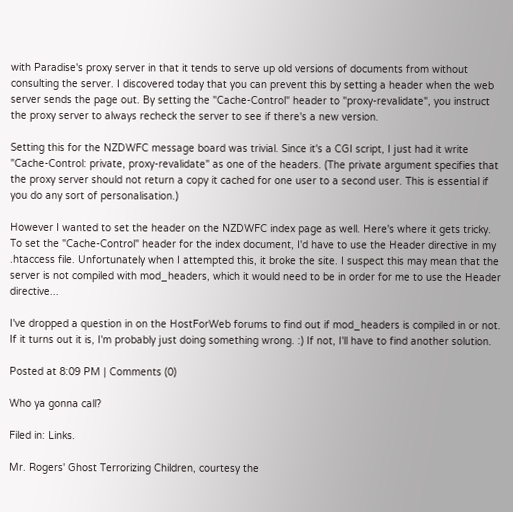with Paradise's proxy server in that it tends to serve up old versions of documents from without consulting the server. I discovered today that you can prevent this by setting a header when the web server sends the page out. By setting the "Cache-Control" header to "proxy-revalidate", you instruct the proxy server to always recheck the server to see if there's a new version.

Setting this for the NZDWFC message board was trivial. Since it's a CGI script, I just had it write "Cache-Control: private, proxy-revalidate" as one of the headers. (The private argument specifies that the proxy server should not return a copy it cached for one user to a second user. This is essential if you do any sort of personalisation.)

However I wanted to set the header on the NZDWFC index page as well. Here's where it gets tricky. To set the "Cache-Control" header for the index document, I'd have to use the Header directive in my .htaccess file. Unfortunately when I attempted this, it broke the site. I suspect this may mean that the server is not compiled with mod_headers, which it would need to be in order for me to use the Header directive...

I've dropped a question in on the HostForWeb forums to find out if mod_headers is compiled in or not. If it turns out it is, I'm probably just doing something wrong. :) If not, I'll have to find another solution.

Posted at 8:09 PM | Comments (0)

Who ya gonna call?

Filed in: Links.

Mr. Rogers' Ghost Terrorizing Children, courtesy the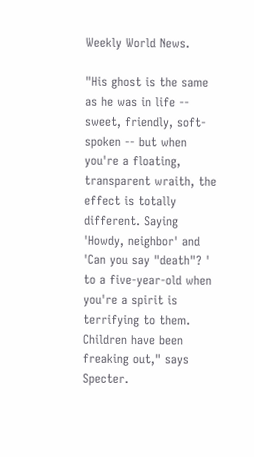Weekly World News.

"His ghost is the same as he was in life -- sweet, friendly, soft-spoken -- but when you're a floating, transparent wraith, the effect is totally different. Saying 'Howdy, neighbor' and 'Can you say "death"? ' to a five-year-old when you're a spirit is terrifying to them. Children have been freaking out," says Specter.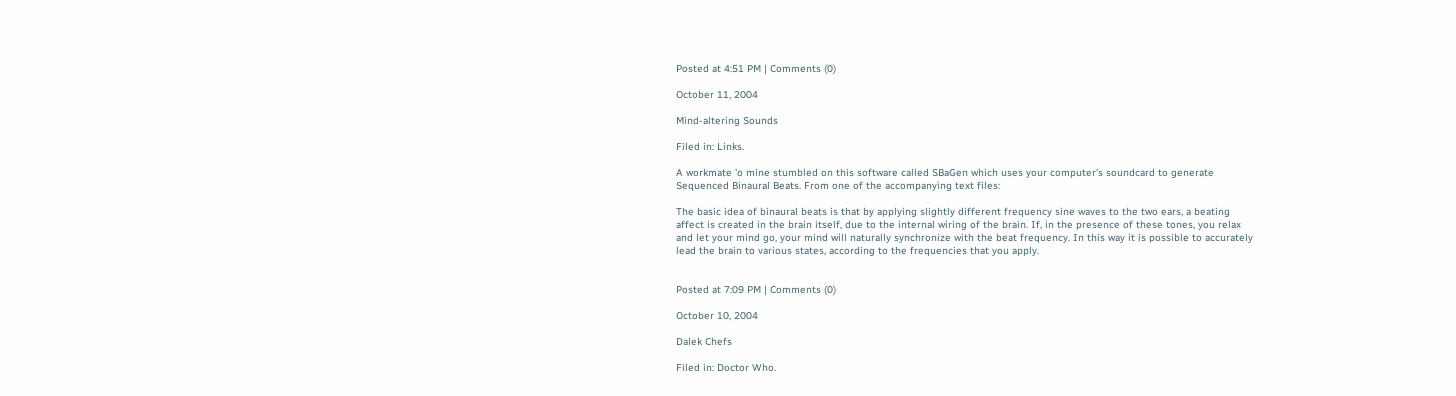Posted at 4:51 PM | Comments (0)

October 11, 2004

Mind-altering Sounds

Filed in: Links.

A workmate 'o mine stumbled on this software called SBaGen which uses your computer's soundcard to generate Sequenced Binaural Beats. From one of the accompanying text files:

The basic idea of binaural beats is that by applying slightly different frequency sine waves to the two ears, a beating affect is created in the brain itself, due to the internal wiring of the brain. If, in the presence of these tones, you relax and let your mind go, your mind will naturally synchronize with the beat frequency. In this way it is possible to accurately lead the brain to various states, according to the frequencies that you apply.


Posted at 7:09 PM | Comments (0)

October 10, 2004

Dalek Chefs

Filed in: Doctor Who.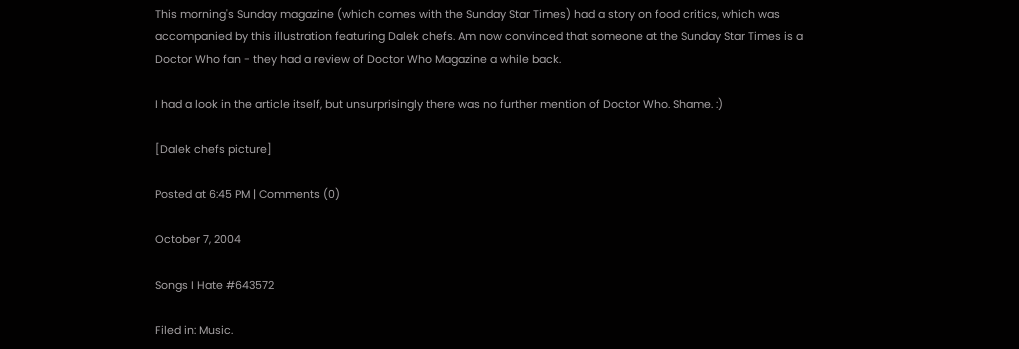This morning's Sunday magazine (which comes with the Sunday Star Times) had a story on food critics, which was accompanied by this illustration featuring Dalek chefs. Am now convinced that someone at the Sunday Star Times is a Doctor Who fan - they had a review of Doctor Who Magazine a while back.

I had a look in the article itself, but unsurprisingly there was no further mention of Doctor Who. Shame. :)

[Dalek chefs picture]

Posted at 6:45 PM | Comments (0)

October 7, 2004

Songs I Hate #643572

Filed in: Music.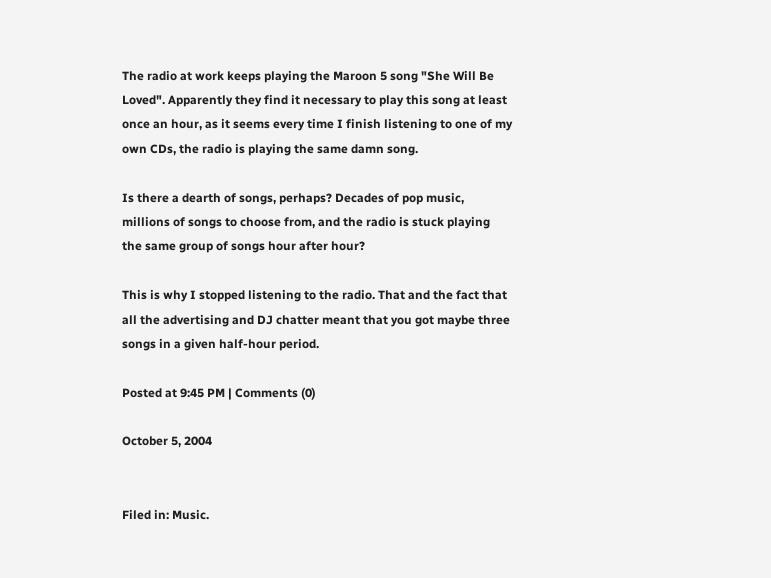The radio at work keeps playing the Maroon 5 song "She Will Be Loved". Apparently they find it necessary to play this song at least once an hour, as it seems every time I finish listening to one of my own CDs, the radio is playing the same damn song.

Is there a dearth of songs, perhaps? Decades of pop music, millions of songs to choose from, and the radio is stuck playing the same group of songs hour after hour?

This is why I stopped listening to the radio. That and the fact that all the advertising and DJ chatter meant that you got maybe three songs in a given half-hour period.

Posted at 9:45 PM | Comments (0)

October 5, 2004


Filed in: Music.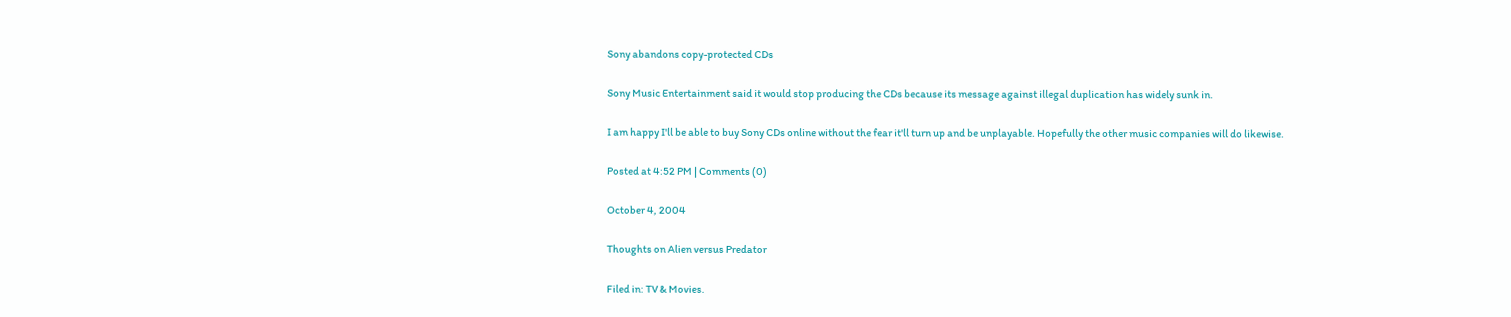Sony abandons copy-protected CDs

Sony Music Entertainment said it would stop producing the CDs because its message against illegal duplication has widely sunk in.

I am happy I'll be able to buy Sony CDs online without the fear it'll turn up and be unplayable. Hopefully the other music companies will do likewise.

Posted at 4:52 PM | Comments (0)

October 4, 2004

Thoughts on Alien versus Predator

Filed in: TV & Movies.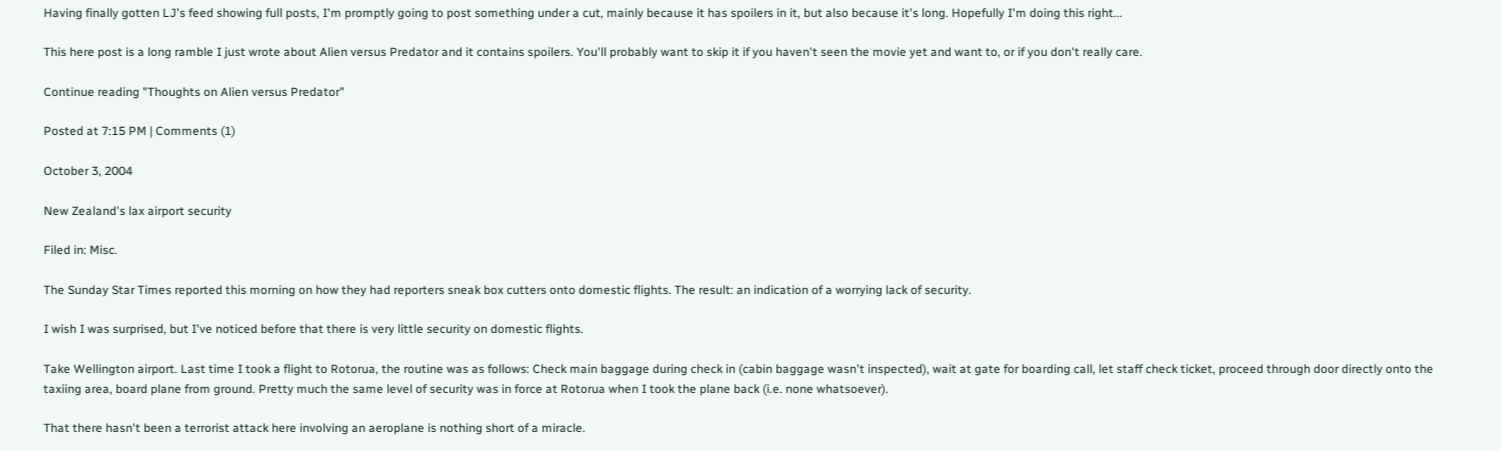Having finally gotten LJ's feed showing full posts, I'm promptly going to post something under a cut, mainly because it has spoilers in it, but also because it's long. Hopefully I'm doing this right...

This here post is a long ramble I just wrote about Alien versus Predator and it contains spoilers. You'll probably want to skip it if you haven't seen the movie yet and want to, or if you don't really care.

Continue reading "Thoughts on Alien versus Predator"

Posted at 7:15 PM | Comments (1)

October 3, 2004

New Zealand's lax airport security

Filed in: Misc.

The Sunday Star Times reported this morning on how they had reporters sneak box cutters onto domestic flights. The result: an indication of a worrying lack of security.

I wish I was surprised, but I've noticed before that there is very little security on domestic flights.

Take Wellington airport. Last time I took a flight to Rotorua, the routine was as follows: Check main baggage during check in (cabin baggage wasn't inspected), wait at gate for boarding call, let staff check ticket, proceed through door directly onto the taxiing area, board plane from ground. Pretty much the same level of security was in force at Rotorua when I took the plane back (i.e. none whatsoever).

That there hasn't been a terrorist attack here involving an aeroplane is nothing short of a miracle.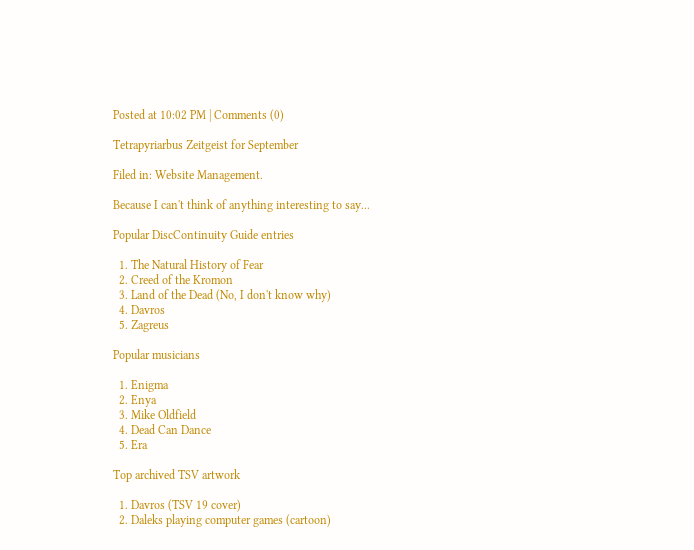Posted at 10:02 PM | Comments (0)

Tetrapyriarbus Zeitgeist for September

Filed in: Website Management.

Because I can't think of anything interesting to say...

Popular DiscContinuity Guide entries

  1. The Natural History of Fear
  2. Creed of the Kromon
  3. Land of the Dead (No, I don't know why)
  4. Davros
  5. Zagreus

Popular musicians

  1. Enigma
  2. Enya
  3. Mike Oldfield
  4. Dead Can Dance
  5. Era

Top archived TSV artwork

  1. Davros (TSV 19 cover)
  2. Daleks playing computer games (cartoon)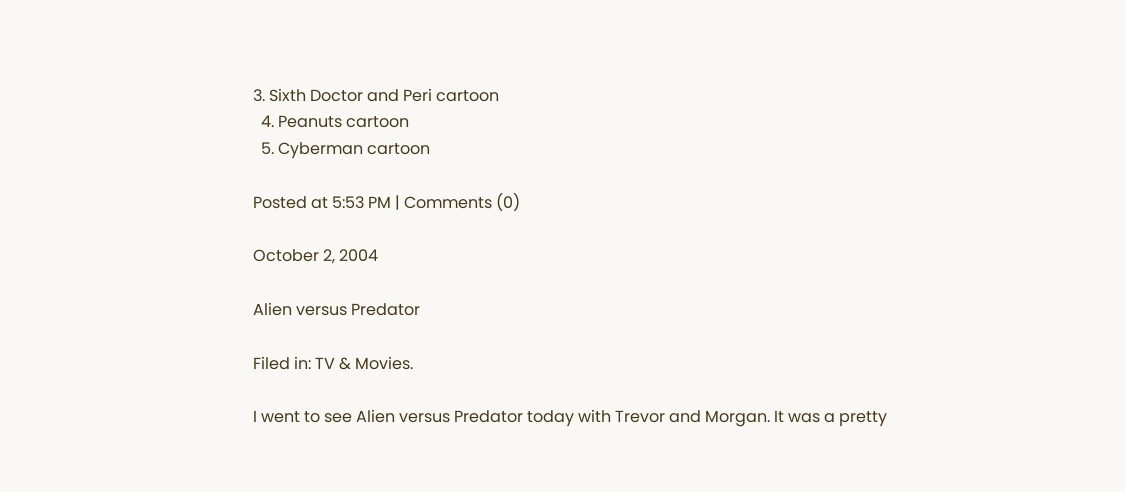3. Sixth Doctor and Peri cartoon
  4. Peanuts cartoon
  5. Cyberman cartoon

Posted at 5:53 PM | Comments (0)

October 2, 2004

Alien versus Predator

Filed in: TV & Movies.

I went to see Alien versus Predator today with Trevor and Morgan. It was a pretty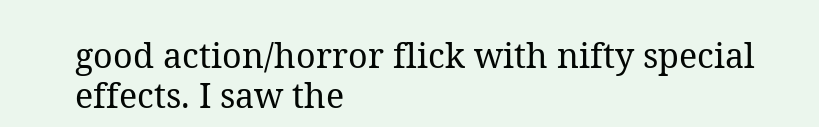good action/horror flick with nifty special effects. I saw the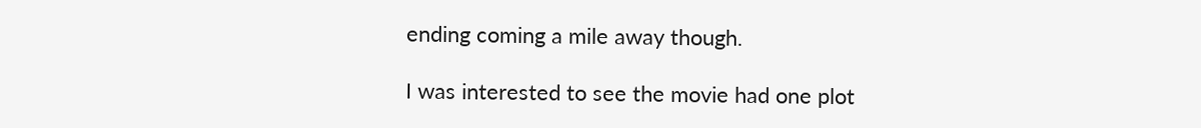ending coming a mile away though.

I was interested to see the movie had one plot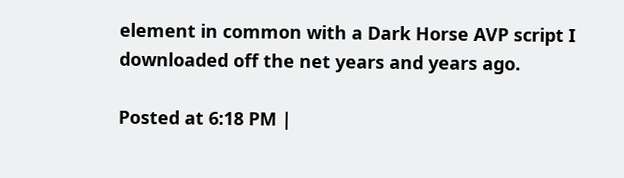element in common with a Dark Horse AVP script I downloaded off the net years and years ago.

Posted at 6:18 PM |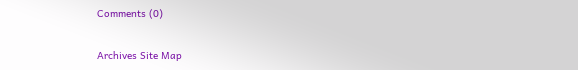Comments (0)


Archives Site Map